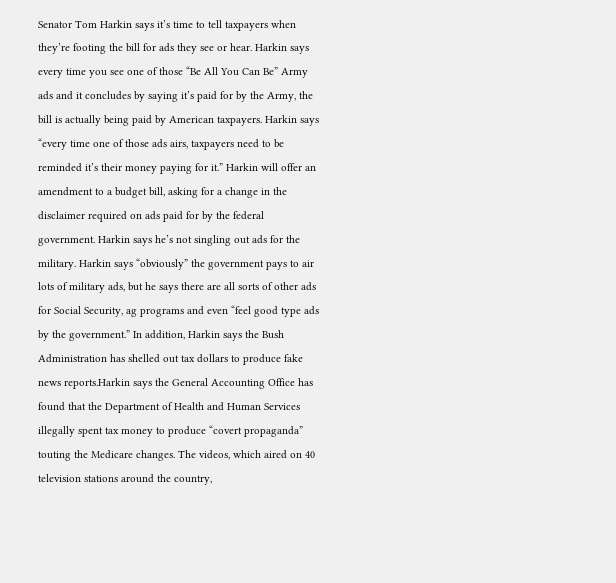Senator Tom Harkin says it’s time to tell taxpayers when they’re footing the bill for ads they see or hear. Harkin says every time you see one of those “Be All You Can Be” Army ads and it concludes by saying it’s paid for by the Army, the bill is actually being paid by American taxpayers. Harkin says “every time one of those ads airs, taxpayers need to be reminded it’s their money paying for it.” Harkin will offer an amendment to a budget bill, asking for a change in the disclaimer required on ads paid for by the federal government. Harkin says he’s not singling out ads for the military. Harkin says “obviously” the government pays to air lots of military ads, but he says there are all sorts of other ads for Social Security, ag programs and even “feel good type ads by the government.” In addition, Harkin says the Bush Administration has shelled out tax dollars to produce fake news reports.Harkin says the General Accounting Office has found that the Department of Health and Human Services illegally spent tax money to produce “covert propaganda” touting the Medicare changes. The videos, which aired on 40 television stations around the country,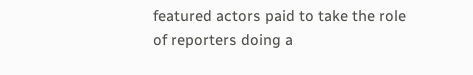featured actors paid to take the role of reporters doing a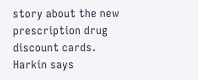story about the new prescription drug discount cards. Harkin says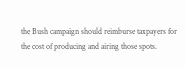the Bush campaign should reimburse taxpayers for the cost of producing and airing those spots.